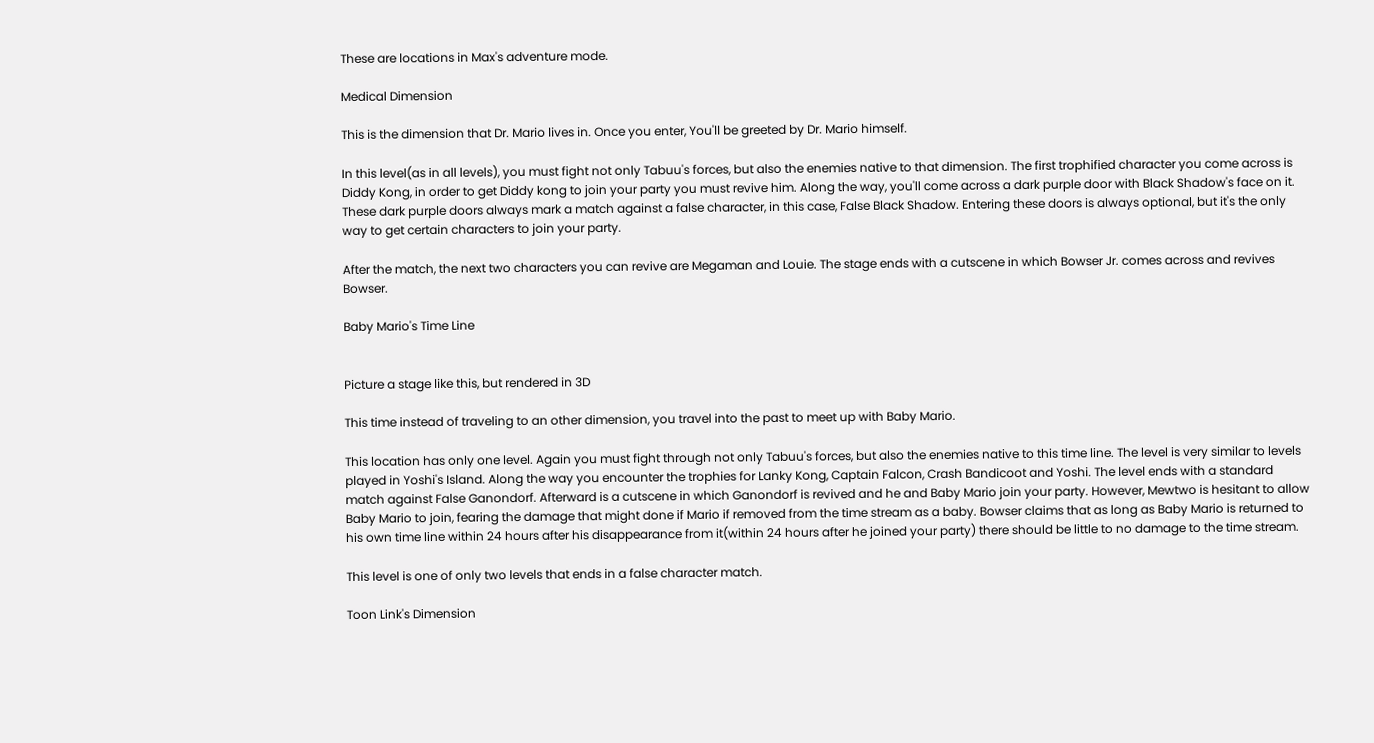These are locations in Max's adventure mode.

Medical Dimension

This is the dimension that Dr. Mario lives in. Once you enter, You'll be greeted by Dr. Mario himself.

In this level(as in all levels), you must fight not only Tabuu's forces, but also the enemies native to that dimension. The first trophified character you come across is Diddy Kong, in order to get Diddy kong to join your party you must revive him. Along the way, you'll come across a dark purple door with Black Shadow's face on it. These dark purple doors always mark a match against a false character, in this case, False Black Shadow. Entering these doors is always optional, but it's the only way to get certain characters to join your party.

After the match, the next two characters you can revive are Megaman and Louie. The stage ends with a cutscene in which Bowser Jr. comes across and revives Bowser.

Baby Mario's Time Line


Picture a stage like this, but rendered in 3D

This time instead of traveling to an other dimension, you travel into the past to meet up with Baby Mario.

This location has only one level. Again you must fight through not only Tabuu's forces, but also the enemies native to this time line. The level is very similar to levels played in Yoshi's Island. Along the way you encounter the trophies for Lanky Kong, Captain Falcon, Crash Bandicoot and Yoshi. The level ends with a standard match against False Ganondorf. Afterward is a cutscene in which Ganondorf is revived and he and Baby Mario join your party. However, Mewtwo is hesitant to allow Baby Mario to join, fearing the damage that might done if Mario if removed from the time stream as a baby. Bowser claims that as long as Baby Mario is returned to his own time line within 24 hours after his disappearance from it(within 24 hours after he joined your party) there should be little to no damage to the time stream.

This level is one of only two levels that ends in a false character match.

Toon Link's Dimension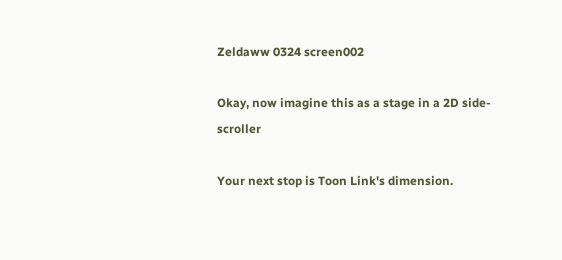Zeldaww 0324 screen002

Okay, now imagine this as a stage in a 2D side-scroller

Your next stop is Toon Link's dimension.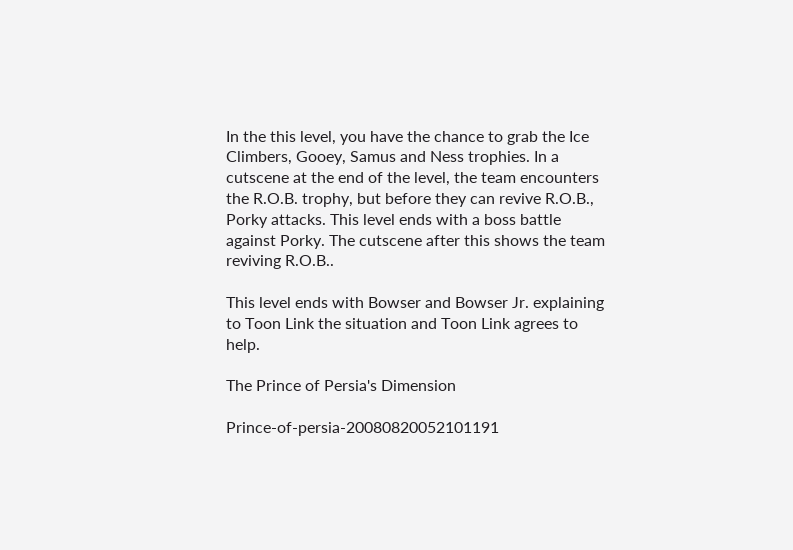In the this level, you have the chance to grab the Ice Climbers, Gooey, Samus and Ness trophies. In a cutscene at the end of the level, the team encounters the R.O.B. trophy, but before they can revive R.O.B., Porky attacks. This level ends with a boss battle against Porky. The cutscene after this shows the team reviving R.O.B..

This level ends with Bowser and Bowser Jr. explaining to Toon Link the situation and Toon Link agrees to help.

The Prince of Persia's Dimension

Prince-of-persia-20080820052101191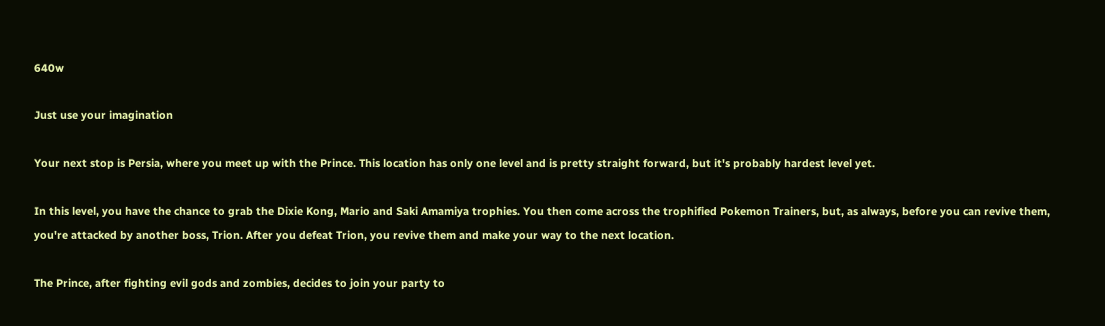640w

Just use your imagination

Your next stop is Persia, where you meet up with the Prince. This location has only one level and is pretty straight forward, but it's probably hardest level yet.

In this level, you have the chance to grab the Dixie Kong, Mario and Saki Amamiya trophies. You then come across the trophified Pokemon Trainers, but, as always, before you can revive them, you're attacked by another boss, Trion. After you defeat Trion, you revive them and make your way to the next location.

The Prince, after fighting evil gods and zombies, decides to join your party to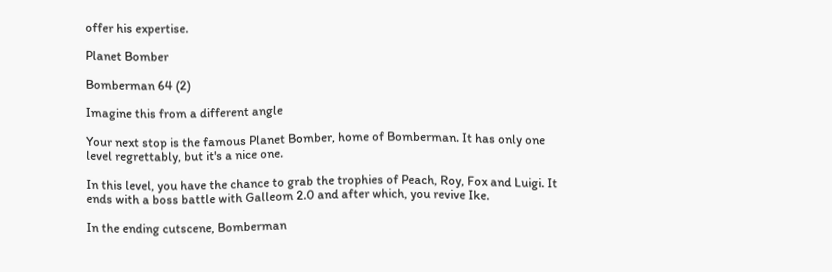offer his expertise.

Planet Bomber

Bomberman 64 (2)

Imagine this from a different angle

Your next stop is the famous Planet Bomber, home of Bomberman. It has only one level regrettably, but it's a nice one.

In this level, you have the chance to grab the trophies of Peach, Roy, Fox and Luigi. It ends with a boss battle with Galleom 2.0 and after which, you revive Ike.

In the ending cutscene, Bomberman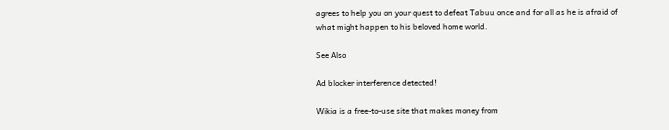agrees to help you on your quest to defeat Tabuu once and for all as he is afraid of what might happen to his beloved home world.

See Also

Ad blocker interference detected!

Wikia is a free-to-use site that makes money from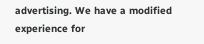advertising. We have a modified experience for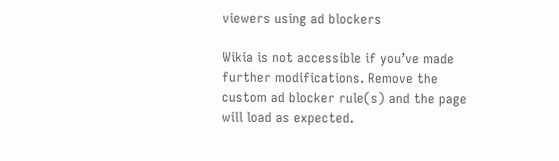viewers using ad blockers

Wikia is not accessible if you’ve made further modifications. Remove the custom ad blocker rule(s) and the page will load as expected.